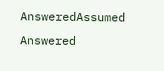AnsweredAssumed Answered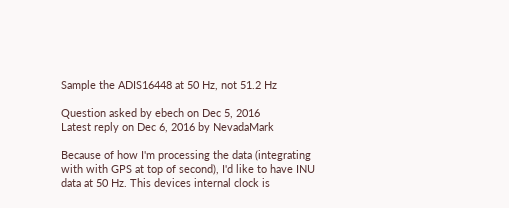Sample the ADIS16448 at 50 Hz, not 51.2 Hz

Question asked by ebech on Dec 5, 2016
Latest reply on Dec 6, 2016 by NevadaMark

Because of how I'm processing the data (integrating with with GPS at top of second), I'd like to have INU data at 50 Hz. This devices internal clock is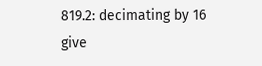819.2: decimating by 16 give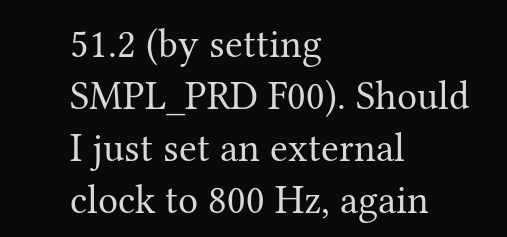51.2 (by setting SMPL_PRD F00). Should I just set an external clock to 800 Hz, again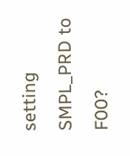setting SMPL_PRD to F00?